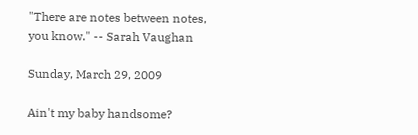"There are notes between notes, you know." -- Sarah Vaughan

Sunday, March 29, 2009

Ain't my baby handsome?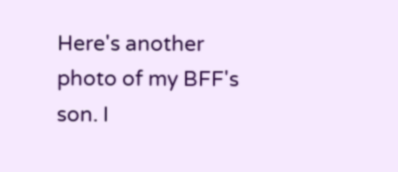Here's another photo of my BFF's son. I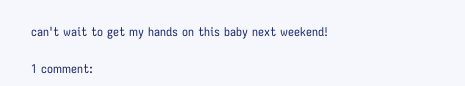can't wait to get my hands on this baby next weekend!

1 comment: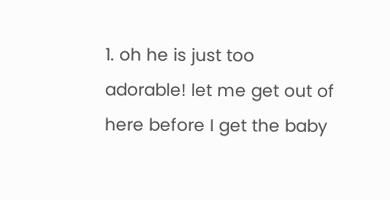1. oh he is just too adorable! let me get out of here before I get the baby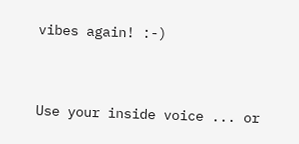vibes again! :-)


Use your inside voice ... or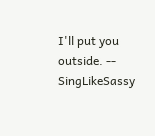I'll put you outside. -- SingLikeSassy